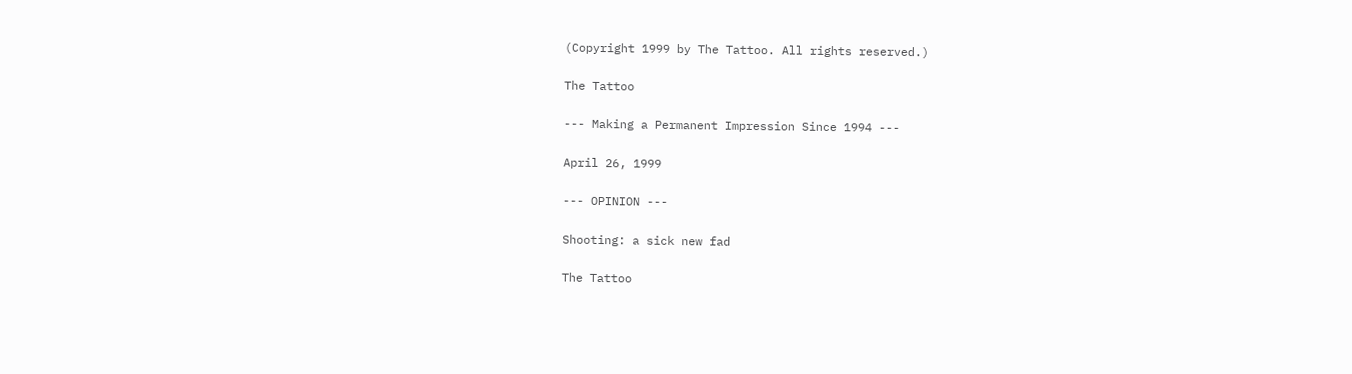(Copyright 1999 by The Tattoo. All rights reserved.)

The Tattoo

--- Making a Permanent Impression Since 1994 ---

April 26, 1999

--- OPINION ---

Shooting: a sick new fad

The Tattoo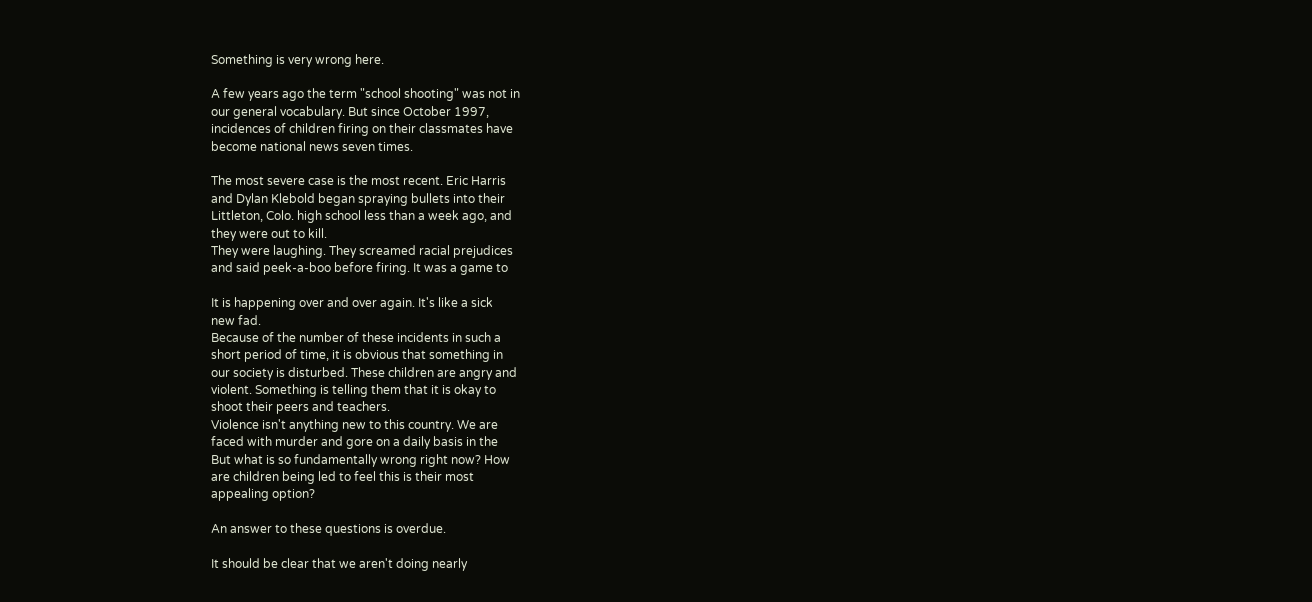Something is very wrong here.

A few years ago the term "school shooting" was not in
our general vocabulary. But since October 1997,
incidences of children firing on their classmates have
become national news seven times.

The most severe case is the most recent. Eric Harris
and Dylan Klebold began spraying bullets into their
Littleton, Colo. high school less than a week ago, and
they were out to kill.
They were laughing. They screamed racial prejudices
and said peek-a-boo before firing. It was a game to

It is happening over and over again. It's like a sick
new fad.
Because of the number of these incidents in such a
short period of time, it is obvious that something in
our society is disturbed. These children are angry and
violent. Something is telling them that it is okay to
shoot their peers and teachers.
Violence isn't anything new to this country. We are
faced with murder and gore on a daily basis in the
But what is so fundamentally wrong right now? How
are children being led to feel this is their most
appealing option?

An answer to these questions is overdue.

It should be clear that we aren't doing nearly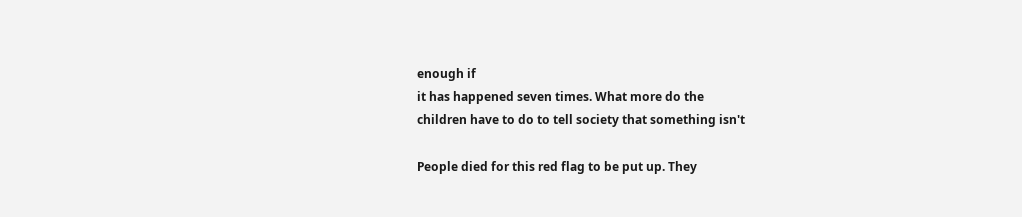enough if
it has happened seven times. What more do the
children have to do to tell society that something isn't

People died for this red flag to be put up. They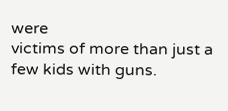were
victims of more than just a few kids with guns.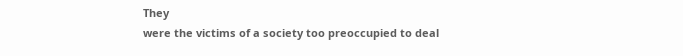They
were the victims of a society too preoccupied to deal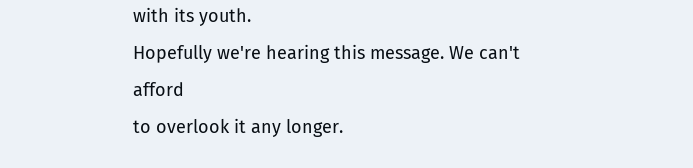with its youth.
Hopefully we're hearing this message. We can't afford
to overlook it any longer.